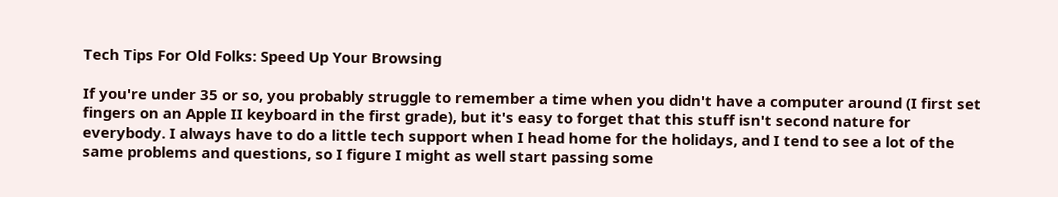Tech Tips For Old Folks: Speed Up Your Browsing

If you're under 35 or so, you probably struggle to remember a time when you didn't have a computer around (I first set fingers on an Apple II keyboard in the first grade), but it's easy to forget that this stuff isn't second nature for everybody. I always have to do a little tech support when I head home for the holidays, and I tend to see a lot of the same problems and questions, so I figure I might as well start passing some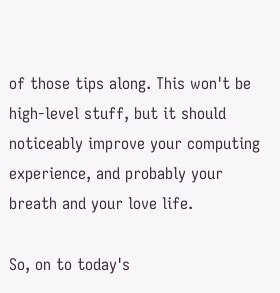of those tips along. This won't be high-level stuff, but it should noticeably improve your computing experience, and probably your breath and your love life.

So, on to today's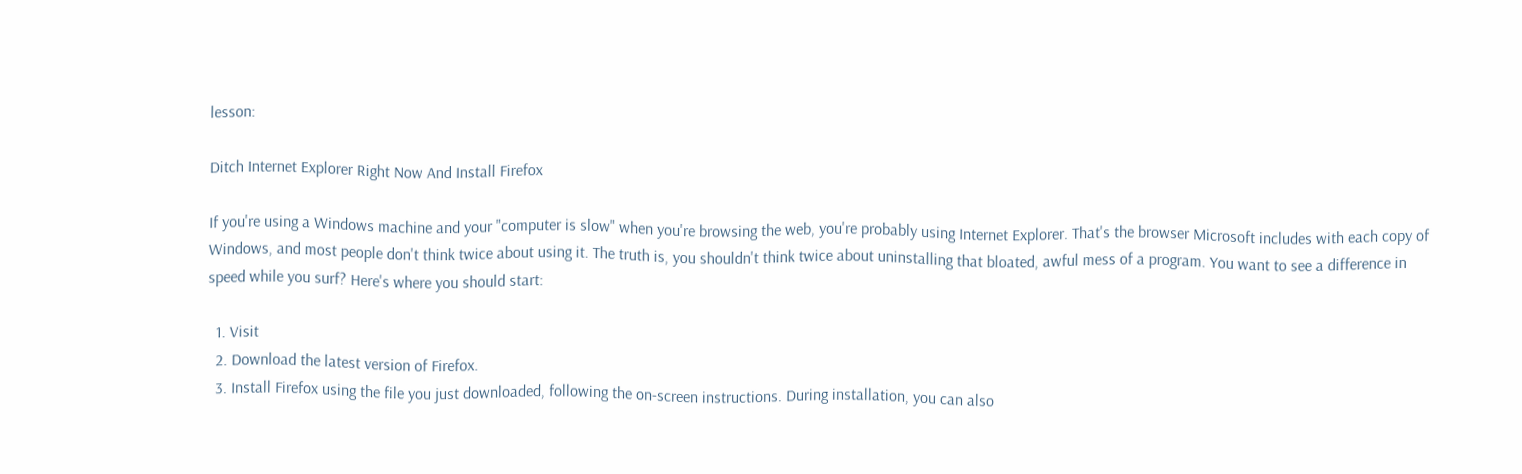lesson:

Ditch Internet Explorer Right Now And Install Firefox

If you're using a Windows machine and your "computer is slow" when you're browsing the web, you're probably using Internet Explorer. That's the browser Microsoft includes with each copy of Windows, and most people don't think twice about using it. The truth is, you shouldn't think twice about uninstalling that bloated, awful mess of a program. You want to see a difference in speed while you surf? Here's where you should start:

  1. Visit
  2. Download the latest version of Firefox.
  3. Install Firefox using the file you just downloaded, following the on-screen instructions. During installation, you can also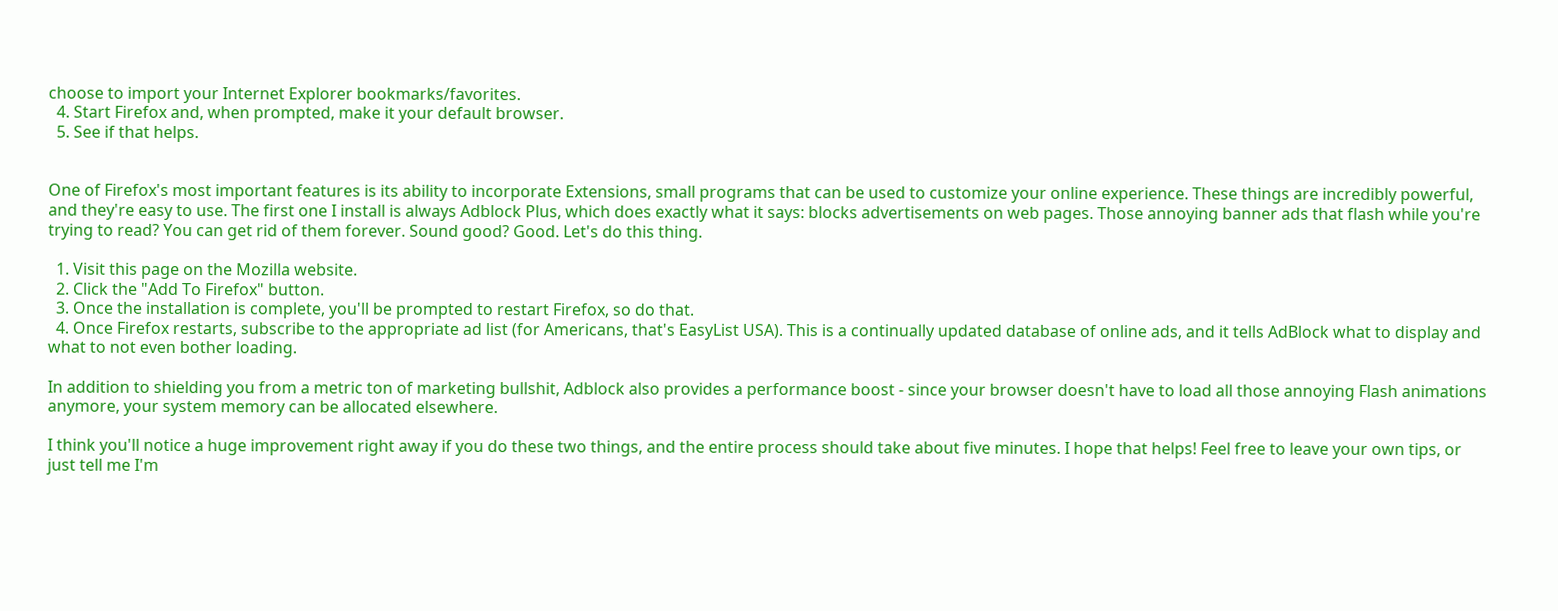choose to import your Internet Explorer bookmarks/favorites.
  4. Start Firefox and, when prompted, make it your default browser.
  5. See if that helps.


One of Firefox's most important features is its ability to incorporate Extensions, small programs that can be used to customize your online experience. These things are incredibly powerful, and they're easy to use. The first one I install is always Adblock Plus, which does exactly what it says: blocks advertisements on web pages. Those annoying banner ads that flash while you're trying to read? You can get rid of them forever. Sound good? Good. Let's do this thing.

  1. Visit this page on the Mozilla website.
  2. Click the "Add To Firefox" button.
  3. Once the installation is complete, you'll be prompted to restart Firefox, so do that.
  4. Once Firefox restarts, subscribe to the appropriate ad list (for Americans, that's EasyList USA). This is a continually updated database of online ads, and it tells AdBlock what to display and what to not even bother loading.

In addition to shielding you from a metric ton of marketing bullshit, Adblock also provides a performance boost - since your browser doesn't have to load all those annoying Flash animations anymore, your system memory can be allocated elsewhere.

I think you'll notice a huge improvement right away if you do these two things, and the entire process should take about five minutes. I hope that helps! Feel free to leave your own tips, or just tell me I'm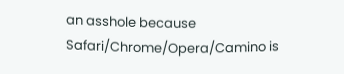an asshole because Safari/Chrome/Opera/Camino is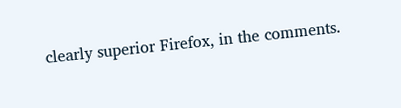clearly superior Firefox, in the comments.